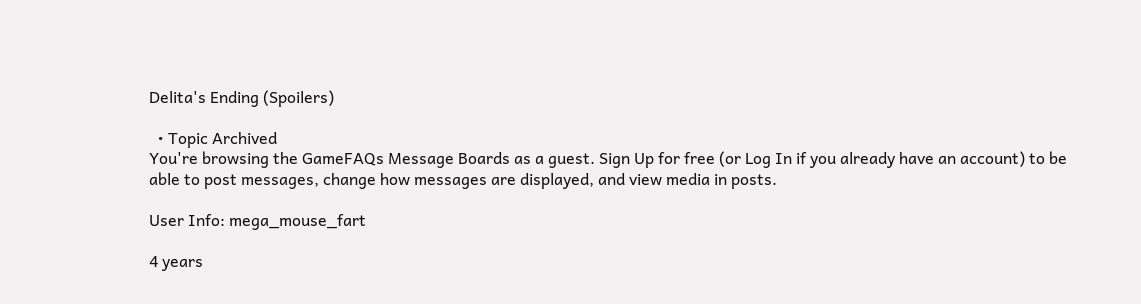Delita's Ending (Spoilers)

  • Topic Archived
You're browsing the GameFAQs Message Boards as a guest. Sign Up for free (or Log In if you already have an account) to be able to post messages, change how messages are displayed, and view media in posts.

User Info: mega_mouse_fart

4 years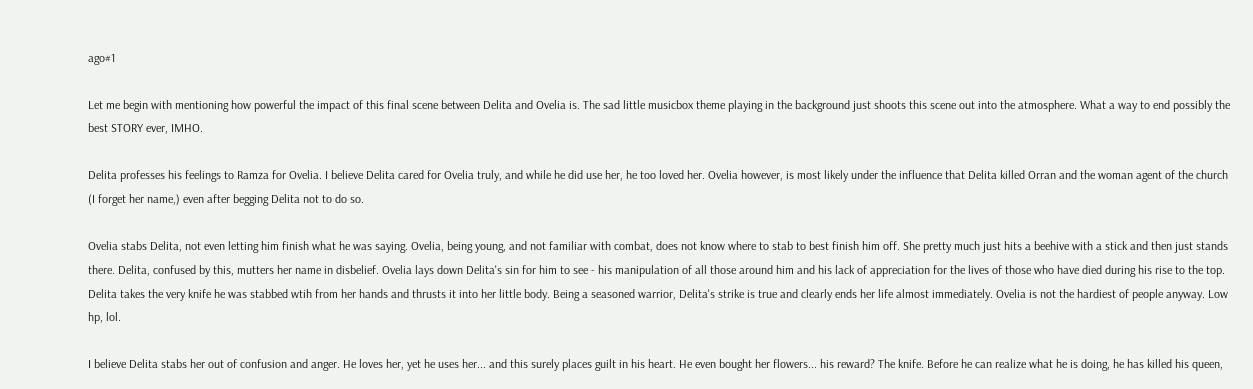ago#1

Let me begin with mentioning how powerful the impact of this final scene between Delita and Ovelia is. The sad little musicbox theme playing in the background just shoots this scene out into the atmosphere. What a way to end possibly the best STORY ever, IMHO.

Delita professes his feelings to Ramza for Ovelia. I believe Delita cared for Ovelia truly, and while he did use her, he too loved her. Ovelia however, is most likely under the influence that Delita killed Orran and the woman agent of the church (I forget her name,) even after begging Delita not to do so.

Ovelia stabs Delita, not even letting him finish what he was saying. Ovelia, being young, and not familiar with combat, does not know where to stab to best finish him off. She pretty much just hits a beehive with a stick and then just stands there. Delita, confused by this, mutters her name in disbelief. Ovelia lays down Delita's sin for him to see - his manipulation of all those around him and his lack of appreciation for the lives of those who have died during his rise to the top. Delita takes the very knife he was stabbed wtih from her hands and thrusts it into her little body. Being a seasoned warrior, Delita's strike is true and clearly ends her life almost immediately. Ovelia is not the hardiest of people anyway. Low hp, lol.

I believe Delita stabs her out of confusion and anger. He loves her, yet he uses her... and this surely places guilt in his heart. He even bought her flowers... his reward? The knife. Before he can realize what he is doing, he has killed his queen,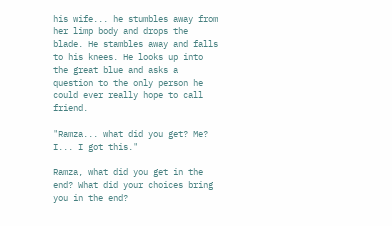his wife... he stumbles away from her limp body and drops the blade. He stambles away and falls to his knees. He looks up into the great blue and asks a question to the only person he could ever really hope to call friend.

"Ramza... what did you get? Me? I... I got this."

Ramza, what did you get in the end? What did your choices bring you in the end?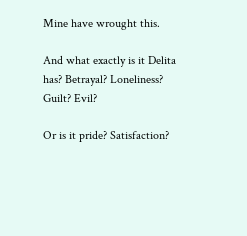Mine have wrought this.

And what exactly is it Delita has? Betrayal? Loneliness? Guilt? Evil?

Or is it pride? Satisfaction?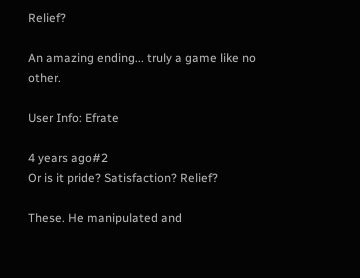Relief?

An amazing ending... truly a game like no other.

User Info: Efrate

4 years ago#2
Or is it pride? Satisfaction? Relief?

These. He manipulated and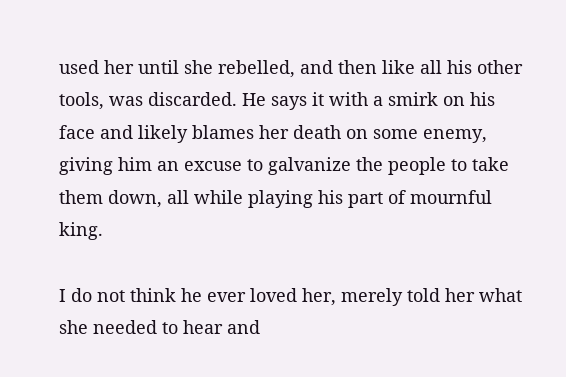used her until she rebelled, and then like all his other tools, was discarded. He says it with a smirk on his face and likely blames her death on some enemy, giving him an excuse to galvanize the people to take them down, all while playing his part of mournful king.

I do not think he ever loved her, merely told her what she needed to hear and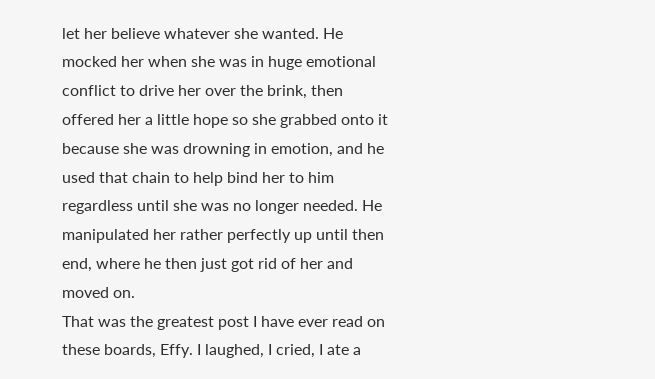let her believe whatever she wanted. He mocked her when she was in huge emotional conflict to drive her over the brink, then offered her a little hope so she grabbed onto it because she was drowning in emotion, and he used that chain to help bind her to him regardless until she was no longer needed. He manipulated her rather perfectly up until then end, where he then just got rid of her and moved on.
That was the greatest post I have ever read on these boards, Effy. I laughed, I cried, I ate a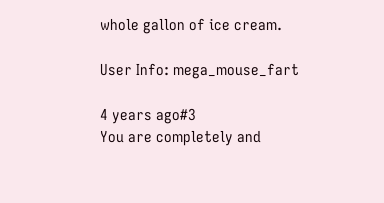whole gallon of ice cream.

User Info: mega_mouse_fart

4 years ago#3
You are completely and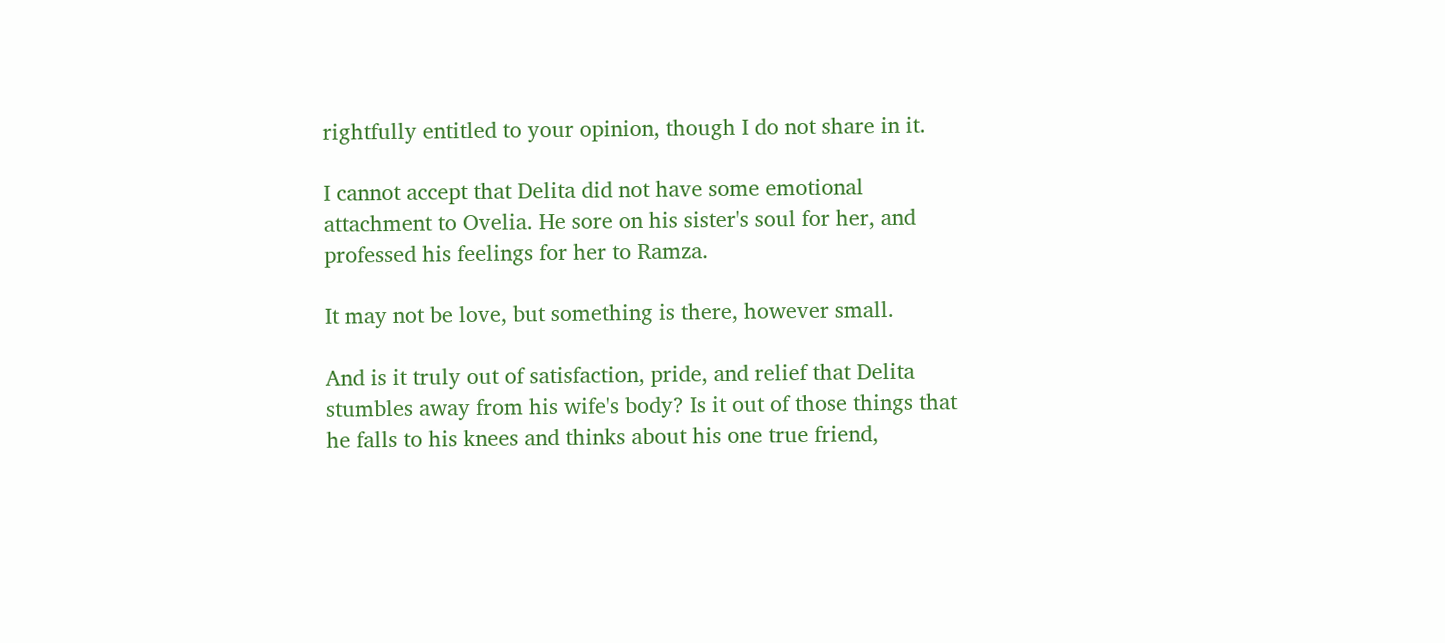rightfully entitled to your opinion, though I do not share in it.

I cannot accept that Delita did not have some emotional attachment to Ovelia. He sore on his sister's soul for her, and professed his feelings for her to Ramza.

It may not be love, but something is there, however small.

And is it truly out of satisfaction, pride, and relief that Delita stumbles away from his wife's body? Is it out of those things that he falls to his knees and thinks about his one true friend,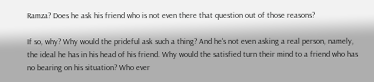Ramza? Does he ask his friend who is not even there that question out of those reasons?

If so, why? Why would the prideful ask such a thing? And he's not even asking a real person, namely, the ideal he has in his head of his friend. Why would the satisfied turn their mind to a friend who has no bearing on his situation? Who ever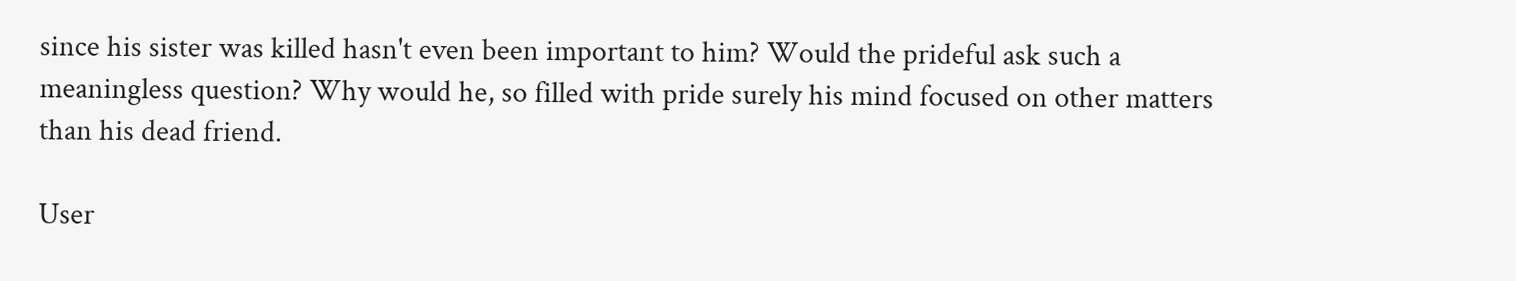since his sister was killed hasn't even been important to him? Would the prideful ask such a meaningless question? Why would he, so filled with pride surely his mind focused on other matters than his dead friend.

User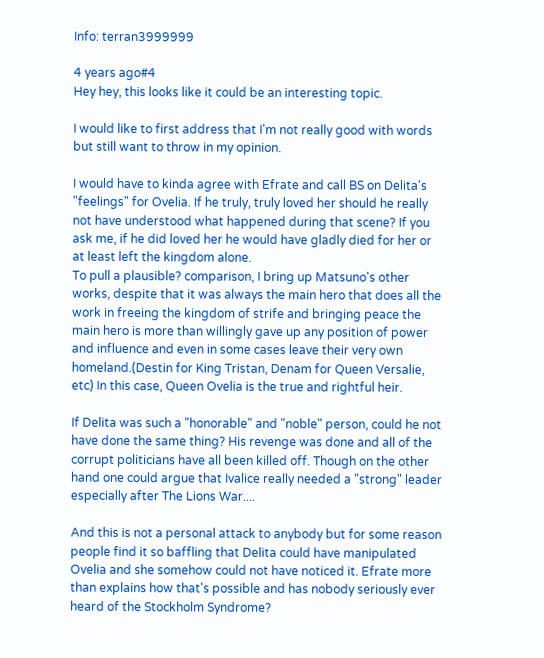Info: terran3999999

4 years ago#4
Hey hey, this looks like it could be an interesting topic.

I would like to first address that I'm not really good with words but still want to throw in my opinion.

I would have to kinda agree with Efrate and call BS on Delita's "feelings" for Ovelia. If he truly, truly loved her should he really not have understood what happened during that scene? If you ask me, if he did loved her he would have gladly died for her or at least left the kingdom alone.
To pull a plausible? comparison, I bring up Matsuno's other works, despite that it was always the main hero that does all the work in freeing the kingdom of strife and bringing peace the main hero is more than willingly gave up any position of power and influence and even in some cases leave their very own homeland.(Destin for King Tristan, Denam for Queen Versalie, etc) In this case, Queen Ovelia is the true and rightful heir.

If Delita was such a "honorable" and "noble" person, could he not have done the same thing? His revenge was done and all of the corrupt politicians have all been killed off. Though on the other hand one could argue that Ivalice really needed a "strong" leader especially after The Lions War....

And this is not a personal attack to anybody but for some reason people find it so baffling that Delita could have manipulated Ovelia and she somehow could not have noticed it. Efrate more than explains how that's possible and has nobody seriously ever heard of the Stockholm Syndrome?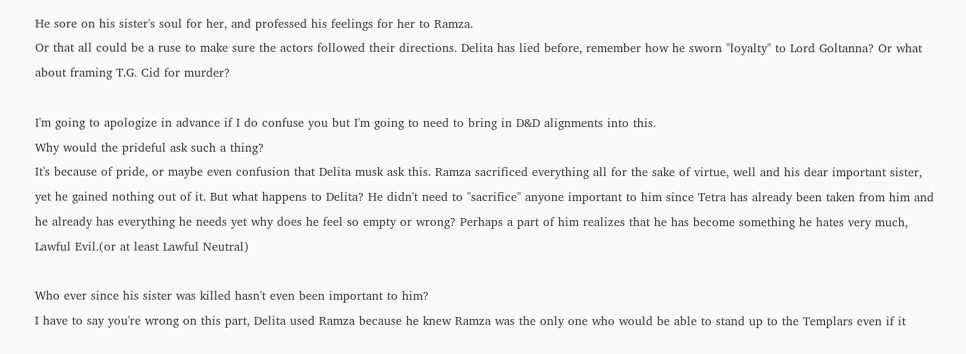He sore on his sister's soul for her, and professed his feelings for her to Ramza.
Or that all could be a ruse to make sure the actors followed their directions. Delita has lied before, remember how he sworn "loyalty" to Lord Goltanna? Or what about framing T.G. Cid for murder?

I'm going to apologize in advance if I do confuse you but I'm going to need to bring in D&D alignments into this.
Why would the prideful ask such a thing?
It's because of pride, or maybe even confusion that Delita musk ask this. Ramza sacrificed everything all for the sake of virtue, well and his dear important sister, yet he gained nothing out of it. But what happens to Delita? He didn't need to "sacrifice" anyone important to him since Tetra has already been taken from him and he already has everything he needs yet why does he feel so empty or wrong? Perhaps a part of him realizes that he has become something he hates very much, Lawful Evil.(or at least Lawful Neutral)

Who ever since his sister was killed hasn't even been important to him?
I have to say you're wrong on this part, Delita used Ramza because he knew Ramza was the only one who would be able to stand up to the Templars even if it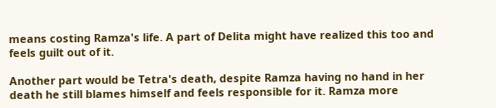means costing Ramza's life. A part of Delita might have realized this too and feels guilt out of it.

Another part would be Tetra's death, despite Ramza having no hand in her death he still blames himself and feels responsible for it. Ramza more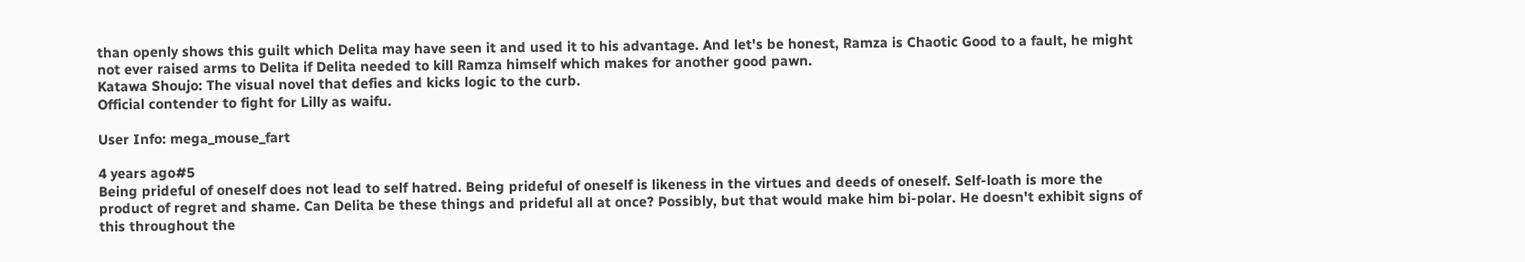than openly shows this guilt which Delita may have seen it and used it to his advantage. And let's be honest, Ramza is Chaotic Good to a fault, he might not ever raised arms to Delita if Delita needed to kill Ramza himself which makes for another good pawn.
Katawa Shoujo: The visual novel that defies and kicks logic to the curb.
Official contender to fight for Lilly as waifu.

User Info: mega_mouse_fart

4 years ago#5
Being prideful of oneself does not lead to self hatred. Being prideful of oneself is likeness in the virtues and deeds of oneself. Self-loath is more the product of regret and shame. Can Delita be these things and prideful all at once? Possibly, but that would make him bi-polar. He doesn't exhibit signs of this throughout the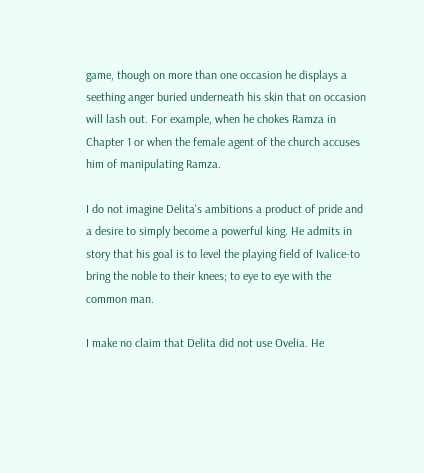game, though on more than one occasion he displays a seething anger buried underneath his skin that on occasion will lash out. For example, when he chokes Ramza in Chapter 1 or when the female agent of the church accuses him of manipulating Ramza.

I do not imagine Delita's ambitions a product of pride and a desire to simply become a powerful king. He admits in story that his goal is to level the playing field of Ivalice-to bring the noble to their knees; to eye to eye with the common man.

I make no claim that Delita did not use Ovelia. He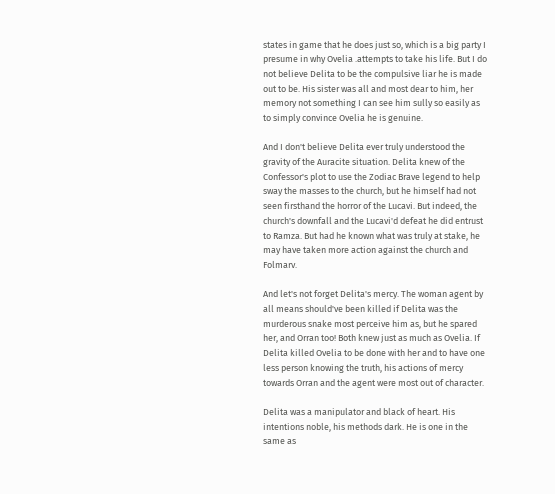states in game that he does just so, which is a big party I presume in why Ovelia .attempts to take his life. But I do not believe Delita to be the compulsive liar he is made out to be. His sister was all and most dear to him, her memory not something I can see him sully so easily as to simply convince Ovelia he is genuine.

And I don't believe Delita ever truly understood the gravity of the Auracite situation. Delita knew of the Confessor's plot to use the Zodiac Brave legend to help sway the masses to the church, but he himself had not seen firsthand the horror of the Lucavi. But indeed, the church's downfall and the Lucavi'd defeat he did entrust to Ramza. But had he known what was truly at stake, he may have taken more action against the church and Folmarv.

And let's not forget Delita's mercy. The woman agent by all means should've been killed if Delita was the murderous snake most perceive him as, but he spared her, and Orran too! Both knew just as much as Ovelia. If Delita killed Ovelia to be done with her and to have one less person knowing the truth, his actions of mercy towards Orran and the agent were most out of character.

Delita was a manipulator and black of heart. His intentions noble, his methods dark. He is one in the same as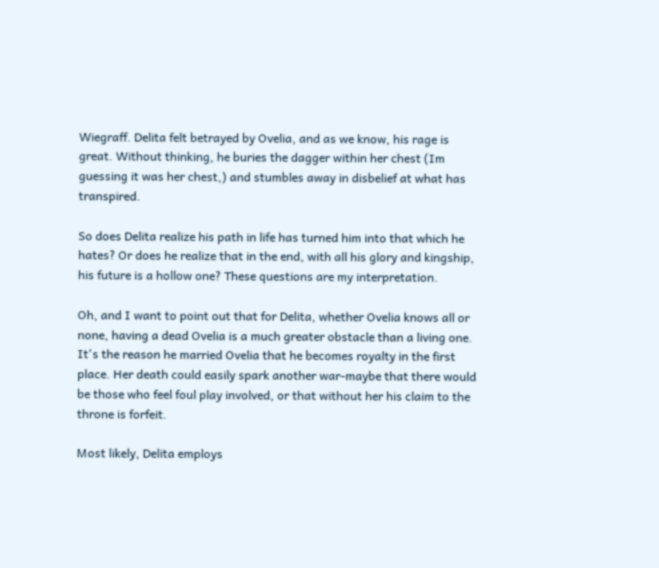Wiegraff. Delita felt betrayed by Ovelia, and as we know, his rage is great. Without thinking, he buries the dagger within her chest (Im guessing it was her chest,) and stumbles away in disbelief at what has transpired.

So does Delita realize his path in life has turned him into that which he hates? Or does he realize that in the end, with all his glory and kingship, his future is a hollow one? These questions are my interpretation.

Oh, and I want to point out that for Delita, whether Ovelia knows all or none, having a dead Ovelia is a much greater obstacle than a living one. It's the reason he married Ovelia that he becomes royalty in the first place. Her death could easily spark another war-maybe that there would be those who feel foul play involved, or that without her his claim to the throne is forfeit.

Most likely, Delita employs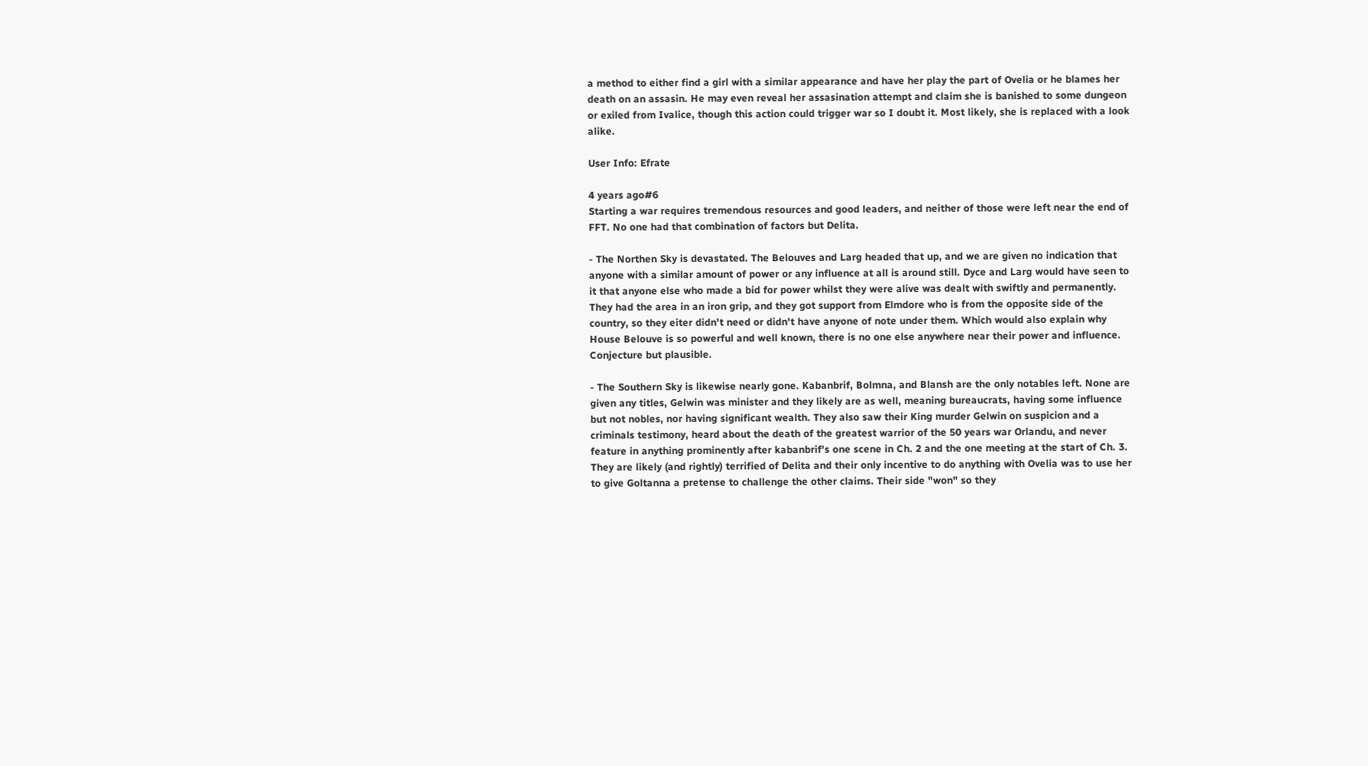a method to either find a girl with a similar appearance and have her play the part of Ovelia or he blames her death on an assasin. He may even reveal her assasination attempt and claim she is banished to some dungeon or exiled from Ivalice, though this action could trigger war so I doubt it. Most likely, she is replaced with a look alike.

User Info: Efrate

4 years ago#6
Starting a war requires tremendous resources and good leaders, and neither of those were left near the end of FFT. No one had that combination of factors but Delita.

- The Northen Sky is devastated. The Belouves and Larg headed that up, and we are given no indication that anyone with a similar amount of power or any influence at all is around still. Dyce and Larg would have seen to it that anyone else who made a bid for power whilst they were alive was dealt with swiftly and permanently. They had the area in an iron grip, and they got support from Elmdore who is from the opposite side of the country, so they eiter didn't need or didn't have anyone of note under them. Which would also explain why House Belouve is so powerful and well known, there is no one else anywhere near their power and influence. Conjecture but plausible.

- The Southern Sky is likewise nearly gone. Kabanbrif, Bolmna, and Blansh are the only notables left. None are given any titles, Gelwin was minister and they likely are as well, meaning bureaucrats, having some influence but not nobles, nor having significant wealth. They also saw their King murder Gelwin on suspicion and a criminals testimony, heard about the death of the greatest warrior of the 50 years war Orlandu, and never feature in anything prominently after kabanbrif's one scene in Ch. 2 and the one meeting at the start of Ch. 3. They are likely (and rightly) terrified of Delita and their only incentive to do anything with Ovelia was to use her to give Goltanna a pretense to challenge the other claims. Their side "won" so they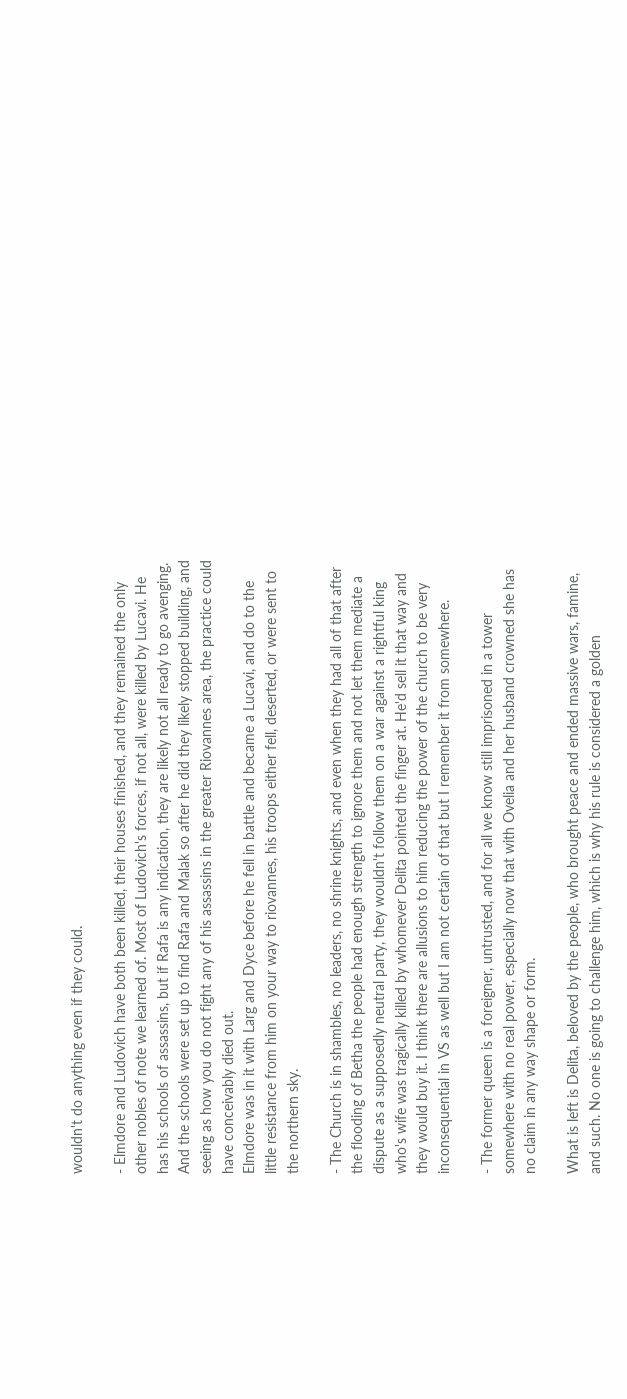wouldn't do anything even if they could.

- Elmdore and Ludovich have both been killed, their houses finished, and they remained the only other nobles of note we learned of. Most of Ludovich's forces, if not all, were killed by Lucavi. He has his schools of assassins, but if Rafa is any indication, they are likely not all ready to go avenging. And the schools were set up to find Rafa and Malak so after he did they likely stopped building, and seeing as how you do not fight any of his assassins in the greater Riovannes area, the practice could have conceivably died out.
Elmdore was in it with Larg and Dyce before he fell in battle and became a Lucavi, and do to the little resistance from him on your way to riovannes, his troops either fell, deserted, or were sent to the northern sky.

- The Church is in shambles, no leaders, no shrine knights, and even when they had all of that after the flooding of Betha the people had enough strength to ignore them and not let them mediate a dispute as a supposedly neutral party, they wouldn't follow them on a war against a rightful king who's wife was tragically killed by whomever Delita pointed the finger at. He'd sell it that way and they would buy it. I think there are allusions to him reducing the power of the church to be very inconsequential in VS as well but I am not certain of that but I remember it from somewhere.

- The former queen is a foreigner, untrusted, and for all we know still imprisoned in a tower somewhere with no real power, especially now that with Ovelia and her husband crowned she has no claim in any way shape or form.

What is left is Delita, beloved by the people, who brought peace and ended massive wars, famine, and such. No one is going to challenge him, which is why his rule is considered a golden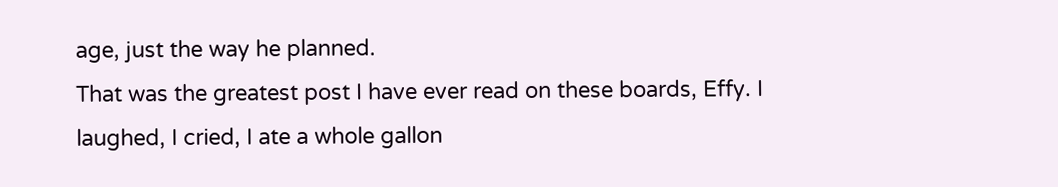age, just the way he planned.
That was the greatest post I have ever read on these boards, Effy. I laughed, I cried, I ate a whole gallon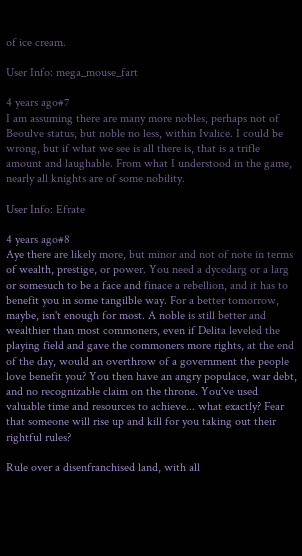of ice cream.

User Info: mega_mouse_fart

4 years ago#7
I am assuming there are many more nobles, perhaps not of Beoulve status, but noble no less, within Ivalice. I could be wrong, but if what we see is all there is, that is a trifle amount and laughable. From what I understood in the game, nearly all knights are of some nobility.

User Info: Efrate

4 years ago#8
Aye there are likely more, but minor and not of note in terms of wealth, prestige, or power. You need a dycedarg or a larg or somesuch to be a face and finace a rebellion, and it has to benefit you in some tangilble way. For a better tomorrow, maybe, isn't enough for most. A noble is still better and wealthier than most commoners, even if Delita leveled the playing field and gave the commoners more rights, at the end of the day, would an overthrow of a government the people love benefit you? You then have an angry populace, war debt, and no recognizable claim on the throne. You've used valuable time and resources to achieve... what exactly? Fear that someone will rise up and kill for you taking out their rightful rules?

Rule over a disenfranchised land, with all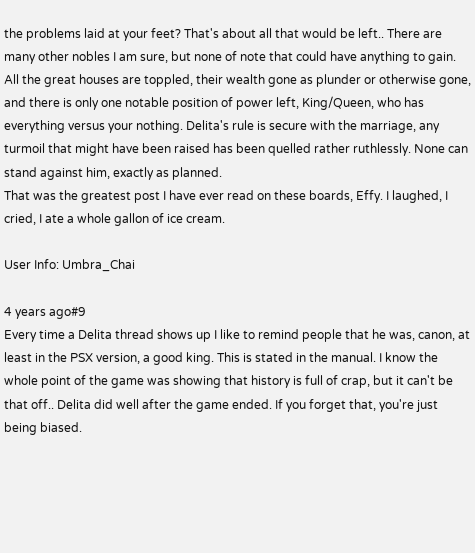the problems laid at your feet? That's about all that would be left.. There are many other nobles I am sure, but none of note that could have anything to gain. All the great houses are toppled, their wealth gone as plunder or otherwise gone, and there is only one notable position of power left, King/Queen, who has everything versus your nothing. Delita's rule is secure with the marriage, any turmoil that might have been raised has been quelled rather ruthlessly. None can stand against him, exactly as planned.
That was the greatest post I have ever read on these boards, Effy. I laughed, I cried, I ate a whole gallon of ice cream.

User Info: Umbra_Chai

4 years ago#9
Every time a Delita thread shows up I like to remind people that he was, canon, at least in the PSX version, a good king. This is stated in the manual. I know the whole point of the game was showing that history is full of crap, but it can't be that off.. Delita did well after the game ended. If you forget that, you're just being biased.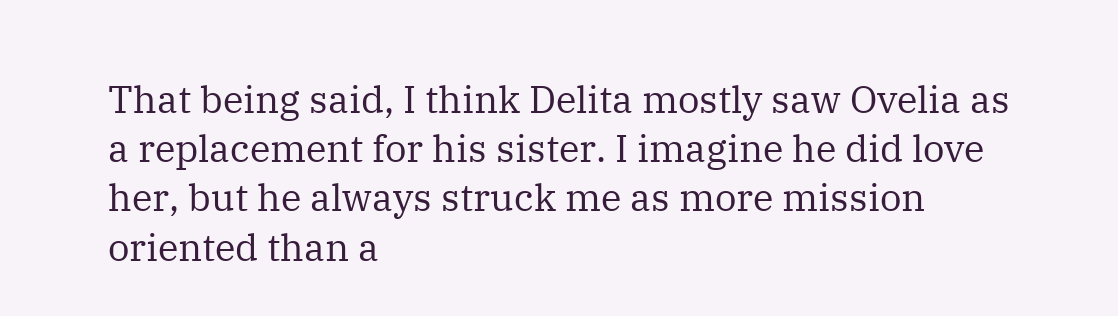That being said, I think Delita mostly saw Ovelia as a replacement for his sister. I imagine he did love her, but he always struck me as more mission oriented than a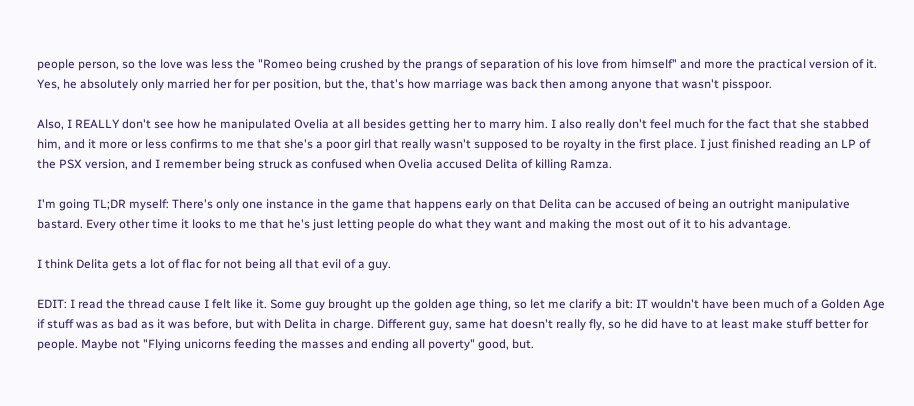people person, so the love was less the "Romeo being crushed by the prangs of separation of his love from himself" and more the practical version of it. Yes, he absolutely only married her for per position, but the, that's how marriage was back then among anyone that wasn't pisspoor.

Also, I REALLY don't see how he manipulated Ovelia at all besides getting her to marry him. I also really don't feel much for the fact that she stabbed him, and it more or less confirms to me that she's a poor girl that really wasn't supposed to be royalty in the first place. I just finished reading an LP of the PSX version, and I remember being struck as confused when Ovelia accused Delita of killing Ramza.

I'm going TL;DR myself: There's only one instance in the game that happens early on that Delita can be accused of being an outright manipulative bastard. Every other time it looks to me that he's just letting people do what they want and making the most out of it to his advantage.

I think Delita gets a lot of flac for not being all that evil of a guy.

EDIT: I read the thread cause I felt like it. Some guy brought up the golden age thing, so let me clarify a bit: IT wouldn't have been much of a Golden Age if stuff was as bad as it was before, but with Delita in charge. Different guy, same hat doesn't really fly, so he did have to at least make stuff better for people. Maybe not "Flying unicorns feeding the masses and ending all poverty" good, but.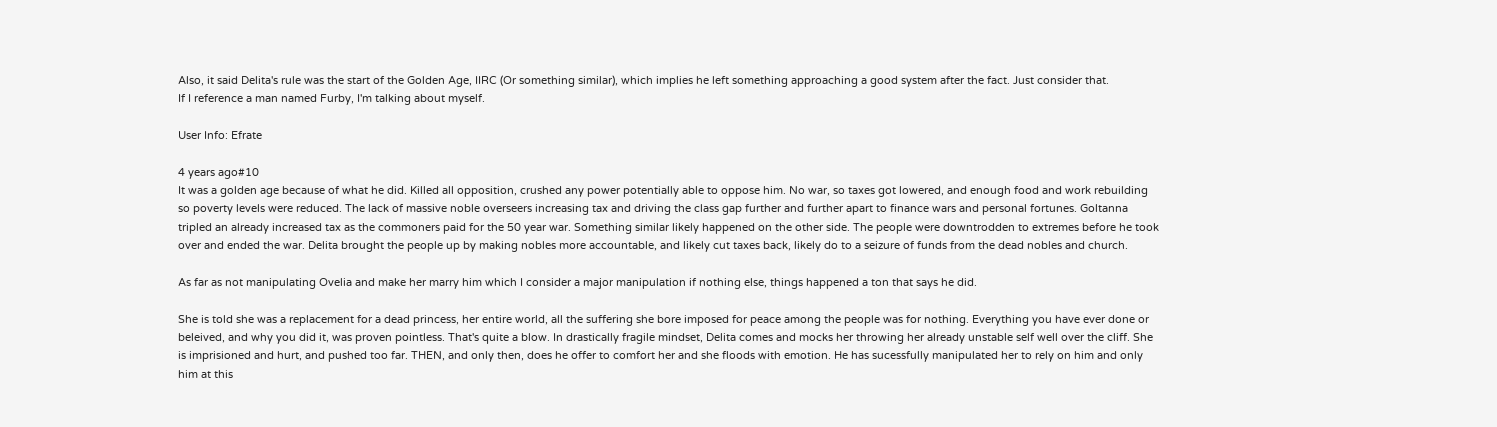Also, it said Delita's rule was the start of the Golden Age, IIRC (Or something similar), which implies he left something approaching a good system after the fact. Just consider that.
If I reference a man named Furby, I'm talking about myself.

User Info: Efrate

4 years ago#10
It was a golden age because of what he did. Killed all opposition, crushed any power potentially able to oppose him. No war, so taxes got lowered, and enough food and work rebuilding so poverty levels were reduced. The lack of massive noble overseers increasing tax and driving the class gap further and further apart to finance wars and personal fortunes. Goltanna tripled an already increased tax as the commoners paid for the 50 year war. Something similar likely happened on the other side. The people were downtrodden to extremes before he took over and ended the war. Delita brought the people up by making nobles more accountable, and likely cut taxes back, likely do to a seizure of funds from the dead nobles and church.

As far as not manipulating Ovelia and make her marry him which I consider a major manipulation if nothing else, things happened a ton that says he did.

She is told she was a replacement for a dead princess, her entire world, all the suffering she bore imposed for peace among the people was for nothing. Everything you have ever done or beleived, and why you did it, was proven pointless. That's quite a blow. In drastically fragile mindset, Delita comes and mocks her throwing her already unstable self well over the cliff. She is imprisioned and hurt, and pushed too far. THEN, and only then, does he offer to comfort her and she floods with emotion. He has sucessfully manipulated her to rely on him and only him at this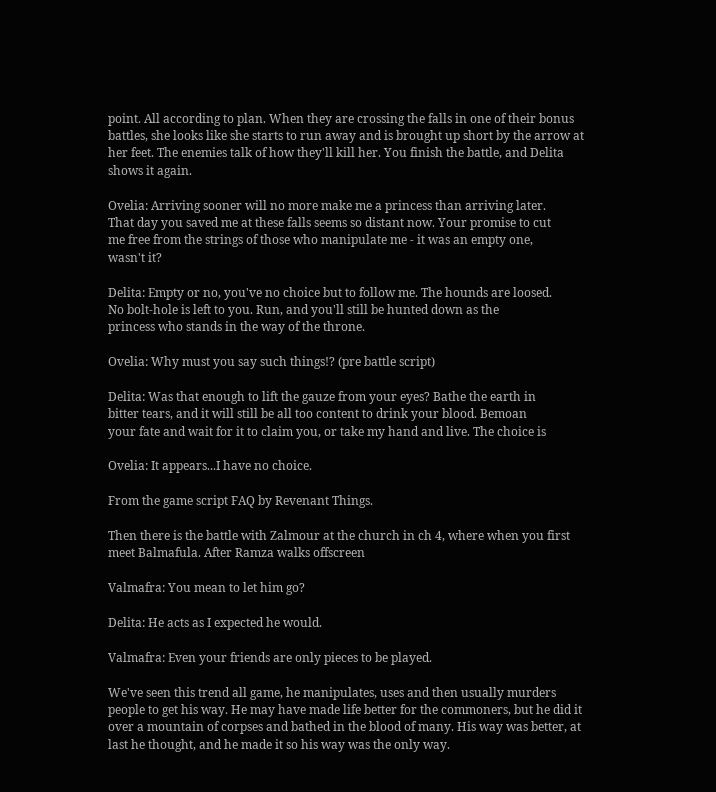point. All according to plan. When they are crossing the falls in one of their bonus battles, she looks like she starts to run away and is brought up short by the arrow at her feet. The enemies talk of how they'll kill her. You finish the battle, and Delita shows it again.

Ovelia: Arriving sooner will no more make me a princess than arriving later.
That day you saved me at these falls seems so distant now. Your promise to cut
me free from the strings of those who manipulate me - it was an empty one,
wasn't it?

Delita: Empty or no, you've no choice but to follow me. The hounds are loosed.
No bolt-hole is left to you. Run, and you'll still be hunted down as the
princess who stands in the way of the throne.

Ovelia: Why must you say such things!? (pre battle script)

Delita: Was that enough to lift the gauze from your eyes? Bathe the earth in
bitter tears, and it will still be all too content to drink your blood. Bemoan
your fate and wait for it to claim you, or take my hand and live. The choice is

Ovelia: It appears...I have no choice.

From the game script FAQ by Revenant Things.

Then there is the battle with Zalmour at the church in ch 4, where when you first meet Balmafula. After Ramza walks offscreen

Valmafra: You mean to let him go?

Delita: He acts as I expected he would.

Valmafra: Even your friends are only pieces to be played.

We've seen this trend all game, he manipulates, uses and then usually murders people to get his way. He may have made life better for the commoners, but he did it over a mountain of corpses and bathed in the blood of many. His way was better, at last he thought, and he made it so his way was the only way.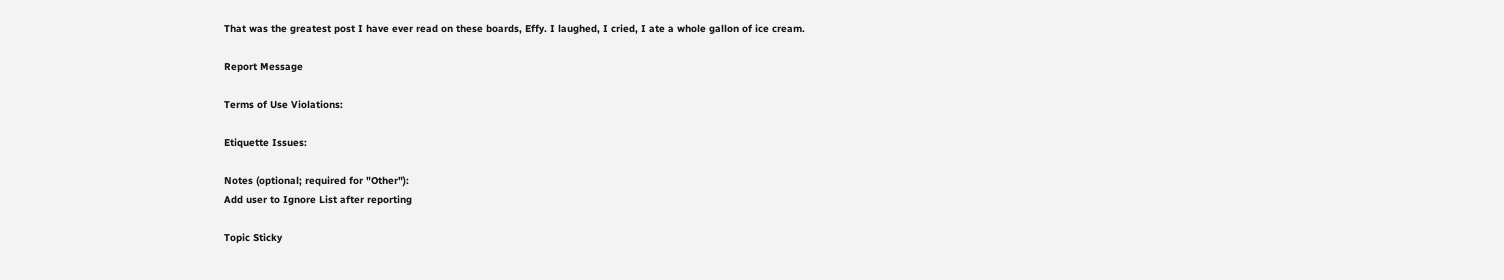That was the greatest post I have ever read on these boards, Effy. I laughed, I cried, I ate a whole gallon of ice cream.

Report Message

Terms of Use Violations:

Etiquette Issues:

Notes (optional; required for "Other"):
Add user to Ignore List after reporting

Topic Sticky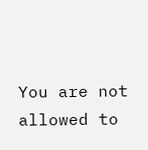You are not allowed to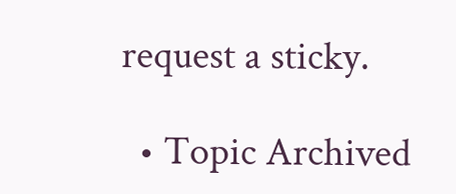request a sticky.

  • Topic Archived